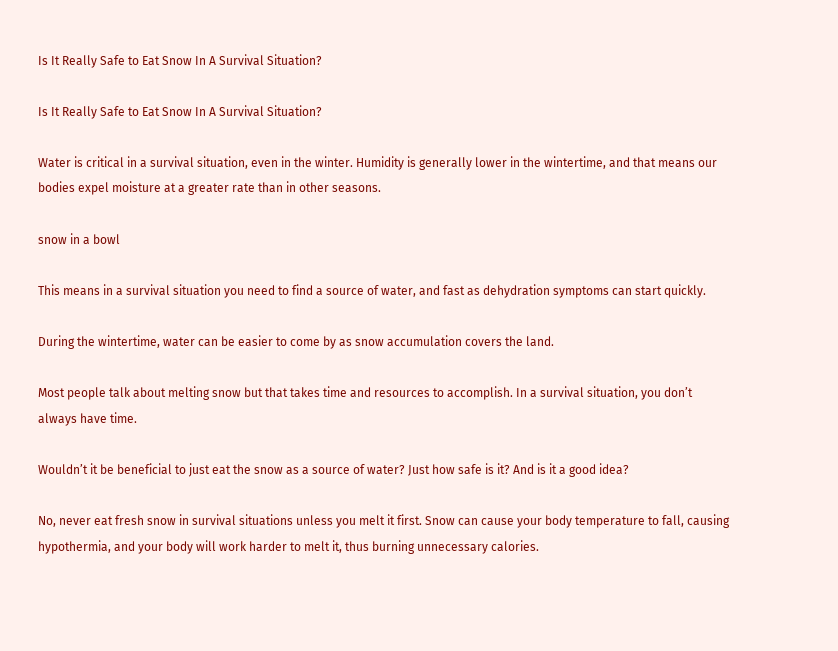Is It Really Safe to Eat Snow In A Survival Situation?

Is It Really Safe to Eat Snow In A Survival Situation?

Water is critical in a survival situation, even in the winter. Humidity is generally lower in the wintertime, and that means our bodies expel moisture at a greater rate than in other seasons.

snow in a bowl

This means in a survival situation you need to find a source of water, and fast as dehydration symptoms can start quickly.

During the wintertime, water can be easier to come by as snow accumulation covers the land.

Most people talk about melting snow but that takes time and resources to accomplish. In a survival situation, you don’t always have time.

Wouldn’t it be beneficial to just eat the snow as a source of water? Just how safe is it? And is it a good idea?

No, never eat fresh snow in survival situations unless you melt it first. Snow can cause your body temperature to fall, causing hypothermia, and your body will work harder to melt it, thus burning unnecessary calories.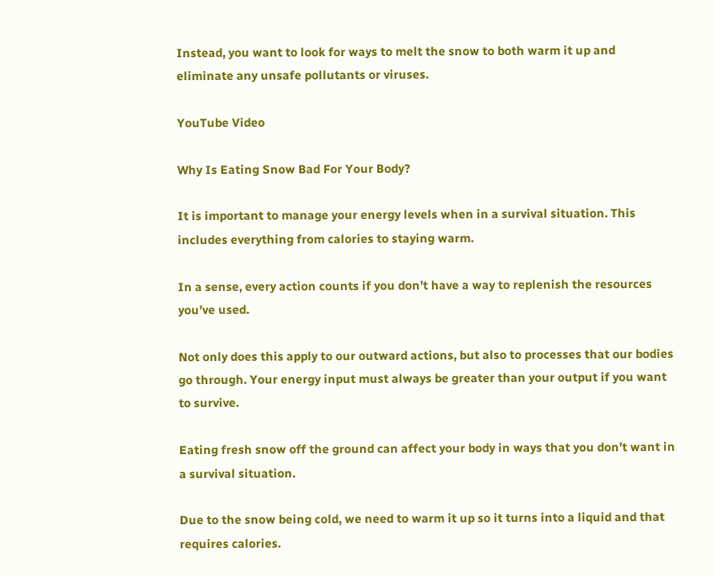Instead, you want to look for ways to melt the snow to both warm it up and eliminate any unsafe pollutants or viruses.

YouTube Video

Why Is Eating Snow Bad For Your Body?

It is important to manage your energy levels when in a survival situation. This includes everything from calories to staying warm.

In a sense, every action counts if you don’t have a way to replenish the resources you’ve used.

Not only does this apply to our outward actions, but also to processes that our bodies go through. Your energy input must always be greater than your output if you want to survive.

Eating fresh snow off the ground can affect your body in ways that you don’t want in a survival situation.

Due to the snow being cold, we need to warm it up so it turns into a liquid and that requires calories.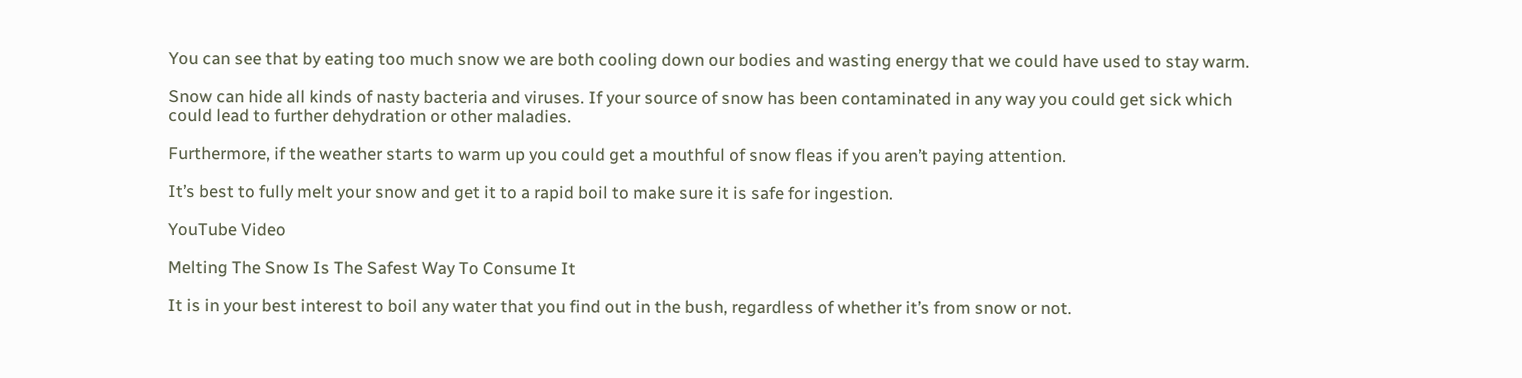You can see that by eating too much snow we are both cooling down our bodies and wasting energy that we could have used to stay warm.

Snow can hide all kinds of nasty bacteria and viruses. If your source of snow has been contaminated in any way you could get sick which could lead to further dehydration or other maladies.

Furthermore, if the weather starts to warm up you could get a mouthful of snow fleas if you aren’t paying attention.

It’s best to fully melt your snow and get it to a rapid boil to make sure it is safe for ingestion.

YouTube Video

Melting The Snow Is The Safest Way To Consume It

It is in your best interest to boil any water that you find out in the bush, regardless of whether it’s from snow or not.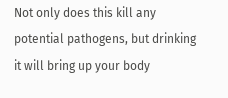Not only does this kill any potential pathogens, but drinking it will bring up your body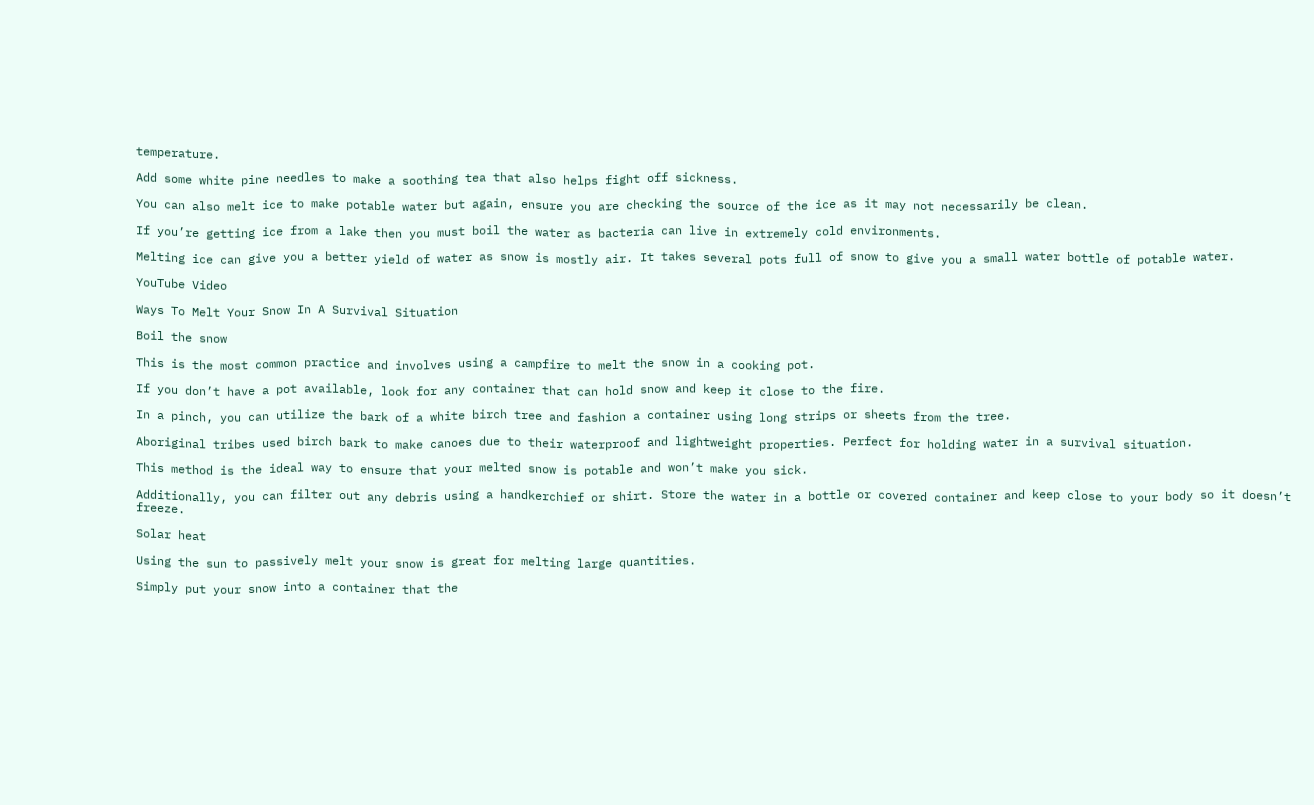temperature.

Add some white pine needles to make a soothing tea that also helps fight off sickness.

You can also melt ice to make potable water but again, ensure you are checking the source of the ice as it may not necessarily be clean.

If you’re getting ice from a lake then you must boil the water as bacteria can live in extremely cold environments.

Melting ice can give you a better yield of water as snow is mostly air. It takes several pots full of snow to give you a small water bottle of potable water.

YouTube Video

Ways To Melt Your Snow In A Survival Situation

Boil the snow

This is the most common practice and involves using a campfire to melt the snow in a cooking pot.

If you don’t have a pot available, look for any container that can hold snow and keep it close to the fire.

In a pinch, you can utilize the bark of a white birch tree and fashion a container using long strips or sheets from the tree.

Aboriginal tribes used birch bark to make canoes due to their waterproof and lightweight properties. Perfect for holding water in a survival situation.

This method is the ideal way to ensure that your melted snow is potable and won’t make you sick.

Additionally, you can filter out any debris using a handkerchief or shirt. Store the water in a bottle or covered container and keep close to your body so it doesn’t freeze.

Solar heat

Using the sun to passively melt your snow is great for melting large quantities.

Simply put your snow into a container that the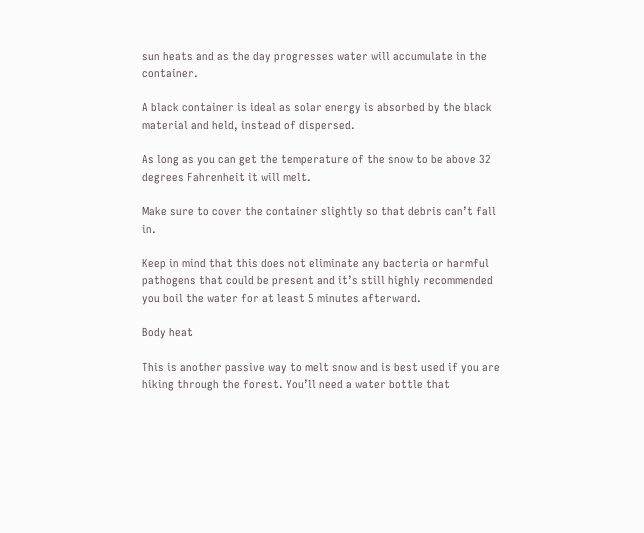sun heats and as the day progresses water will accumulate in the container.

A black container is ideal as solar energy is absorbed by the black material and held, instead of dispersed.

As long as you can get the temperature of the snow to be above 32 degrees Fahrenheit it will melt.

Make sure to cover the container slightly so that debris can’t fall in.

Keep in mind that this does not eliminate any bacteria or harmful pathogens that could be present and it’s still highly recommended you boil the water for at least 5 minutes afterward.

Body heat

This is another passive way to melt snow and is best used if you are hiking through the forest. You’ll need a water bottle that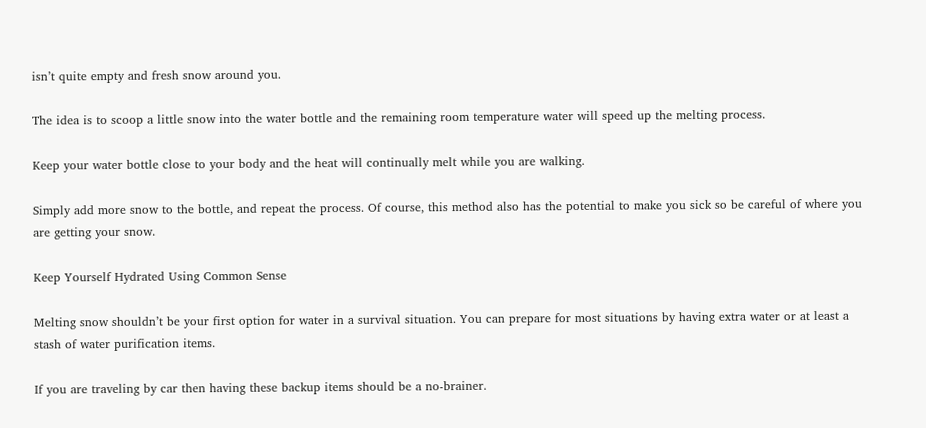isn’t quite empty and fresh snow around you.

The idea is to scoop a little snow into the water bottle and the remaining room temperature water will speed up the melting process.

Keep your water bottle close to your body and the heat will continually melt while you are walking.

Simply add more snow to the bottle, and repeat the process. Of course, this method also has the potential to make you sick so be careful of where you are getting your snow.

Keep Yourself Hydrated Using Common Sense

Melting snow shouldn’t be your first option for water in a survival situation. You can prepare for most situations by having extra water or at least a stash of water purification items.

If you are traveling by car then having these backup items should be a no-brainer.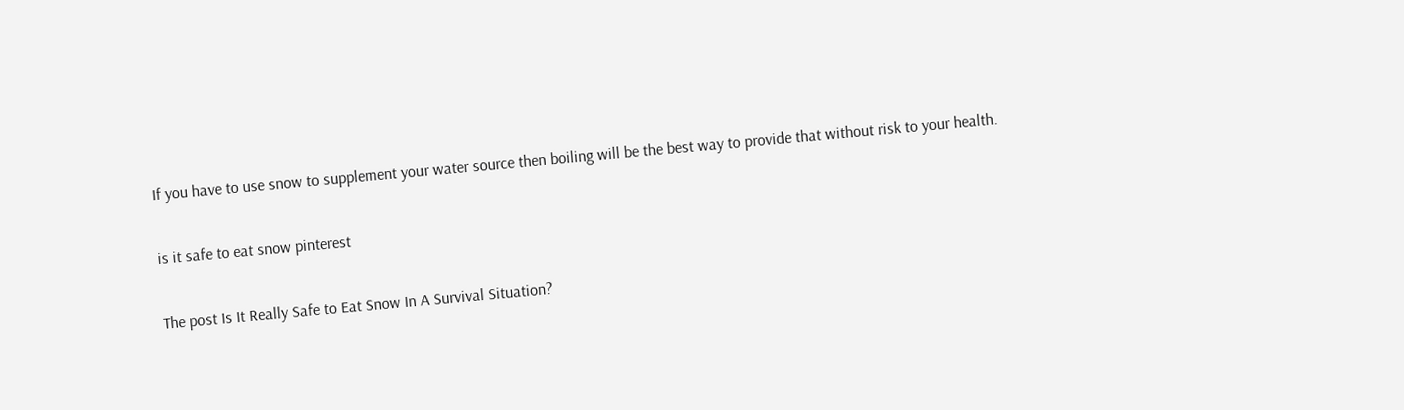If you have to use snow to supplement your water source then boiling will be the best way to provide that without risk to your health.

is it safe to eat snow pinterest

The post Is It Really Safe to Eat Snow In A Survival Situation?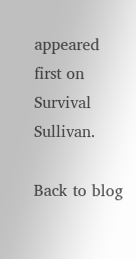appeared first on Survival Sullivan.

Back to blog